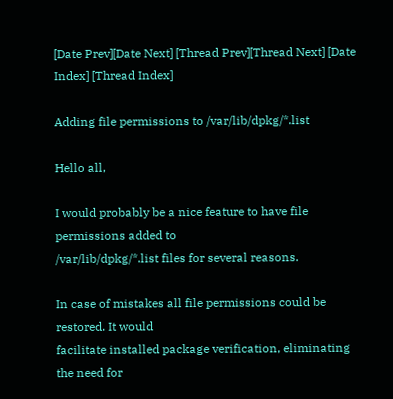[Date Prev][Date Next] [Thread Prev][Thread Next] [Date Index] [Thread Index]

Adding file permissions to /var/lib/dpkg/*.list

Hello all,

I would probably be a nice feature to have file permissions added to
/var/lib/dpkg/*.list files for several reasons.

In case of mistakes all file permissions could be restored. It would
facilitate installed package verification, eliminating the need for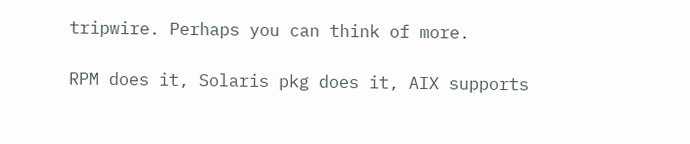tripwire. Perhaps you can think of more.

RPM does it, Solaris pkg does it, AIX supports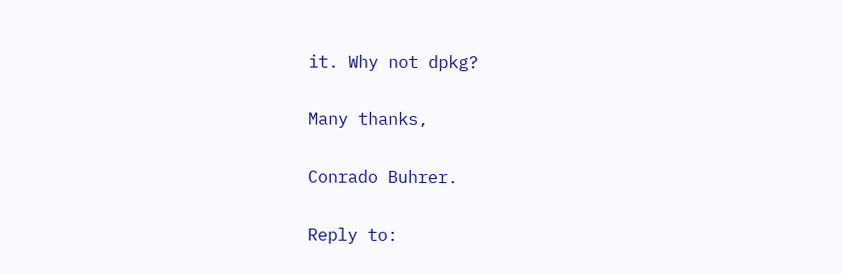it. Why not dpkg?

Many thanks,

Conrado Buhrer.

Reply to: